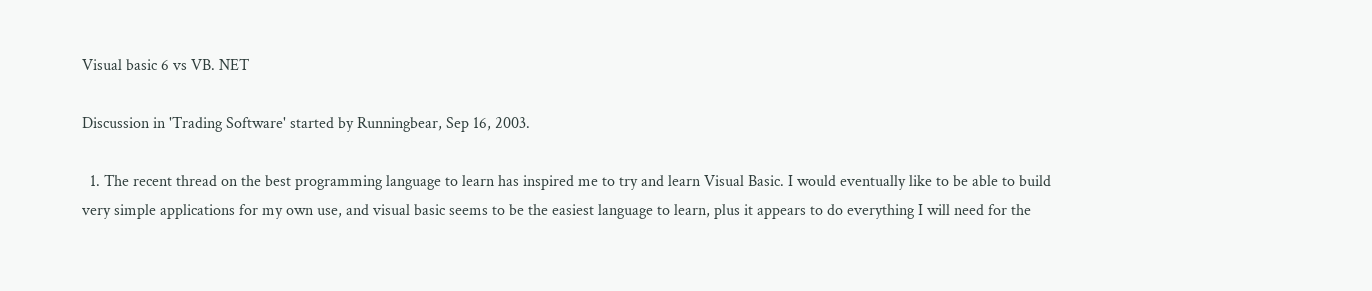Visual basic 6 vs VB. NET

Discussion in 'Trading Software' started by Runningbear, Sep 16, 2003.

  1. The recent thread on the best programming language to learn has inspired me to try and learn Visual Basic. I would eventually like to be able to build very simple applications for my own use, and visual basic seems to be the easiest language to learn, plus it appears to do everything I will need for the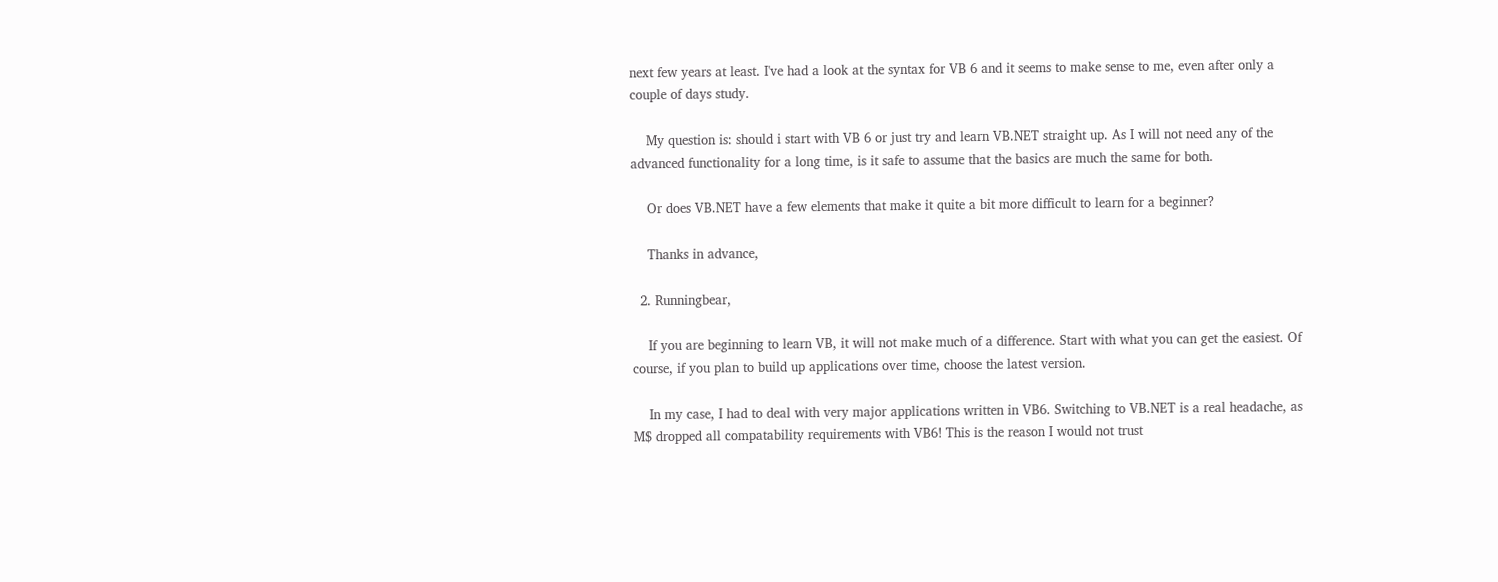next few years at least. I've had a look at the syntax for VB 6 and it seems to make sense to me, even after only a couple of days study.

    My question is: should i start with VB 6 or just try and learn VB.NET straight up. As I will not need any of the advanced functionality for a long time, is it safe to assume that the basics are much the same for both.

    Or does VB.NET have a few elements that make it quite a bit more difficult to learn for a beginner?

    Thanks in advance,

  2. Runningbear,

    If you are beginning to learn VB, it will not make much of a difference. Start with what you can get the easiest. Of course, if you plan to build up applications over time, choose the latest version.

    In my case, I had to deal with very major applications written in VB6. Switching to VB.NET is a real headache, as M$ dropped all compatability requirements with VB6! This is the reason I would not trust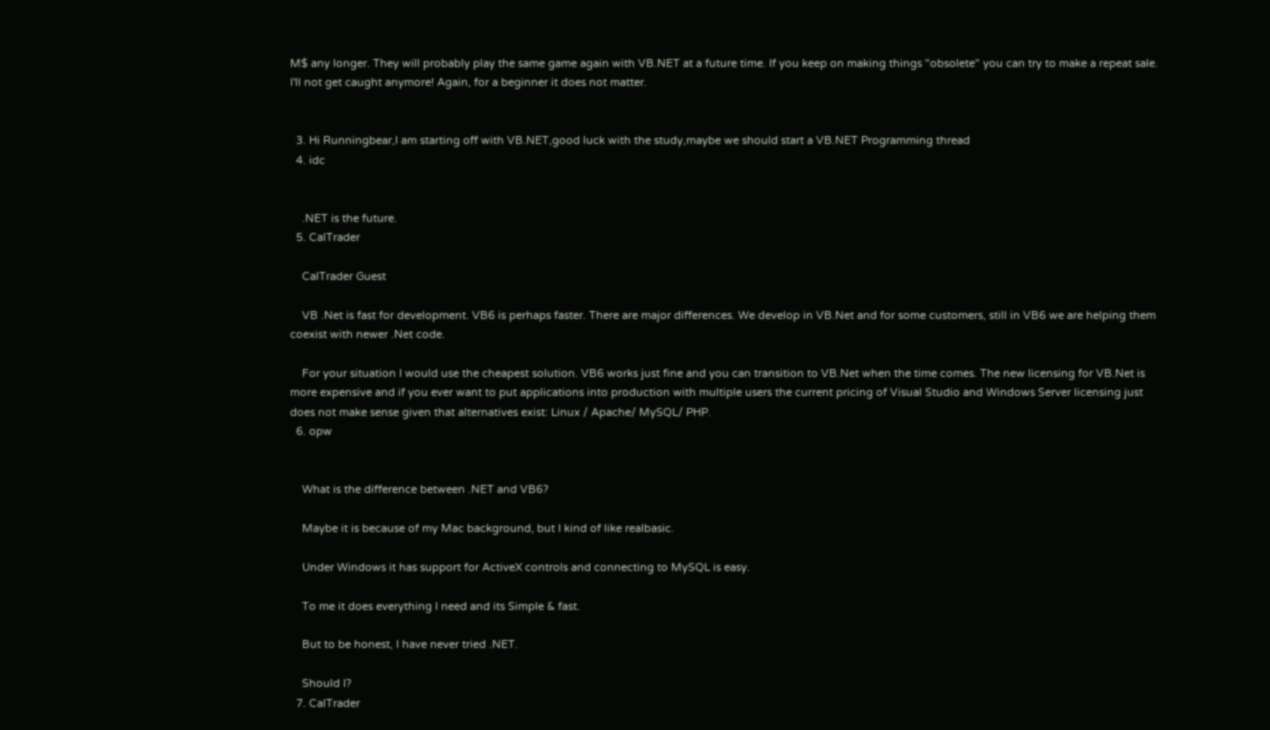M$ any longer. They will probably play the same game again with VB.NET at a future time. If you keep on making things "obsolete" you can try to make a repeat sale. I'll not get caught anymore! Again, for a beginner it does not matter.


  3. Hi Runningbear,I am starting off with VB.NET,good luck with the study,maybe we should start a VB.NET Programming thread
  4. idc


    .NET is the future.
  5. CalTrader

    CalTrader Guest

    VB .Net is fast for development. VB6 is perhaps faster. There are major differences. We develop in VB.Net and for some customers, still in VB6 we are helping them coexist with newer .Net code.

    For your situation I would use the cheapest solution. VB6 works just fine and you can transition to VB.Net when the time comes. The new licensing for VB.Net is more expensive and if you ever want to put applications into production with multiple users the current pricing of Visual Studio and Windows Server licensing just does not make sense given that alternatives exist: Linux / Apache/ MySQL/ PHP.
  6. opw


    What is the difference between .NET and VB6?

    Maybe it is because of my Mac background, but I kind of like realbasic.

    Under Windows it has support for ActiveX controls and connecting to MySQL is easy.

    To me it does everything I need and its Simple & fast.

    But to be honest, I have never tried .NET.

    Should I?
  7. CalTrader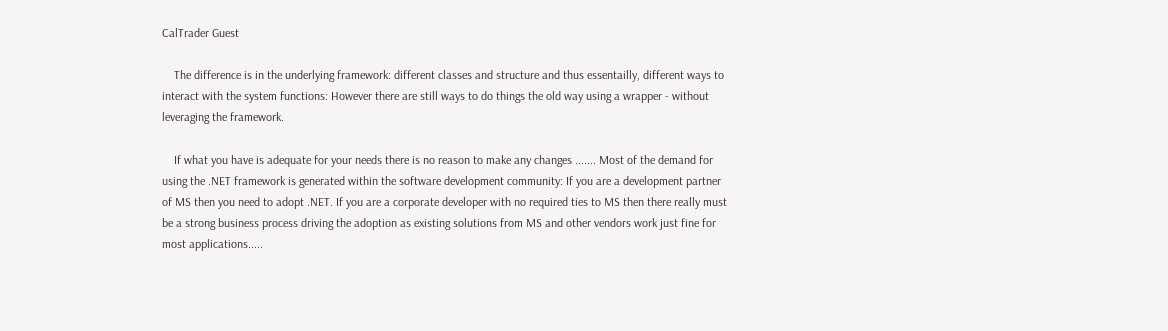CalTrader Guest

    The difference is in the underlying framework: different classes and structure and thus essentailly, different ways to interact with the system functions: However there are still ways to do things the old way using a wrapper - without leveraging the framework.

    If what you have is adequate for your needs there is no reason to make any changes ....... Most of the demand for using the .NET framework is generated within the software development community: If you are a development partner of MS then you need to adopt .NET. If you are a corporate developer with no required ties to MS then there really must be a strong business process driving the adoption as existing solutions from MS and other vendors work just fine for most applications.....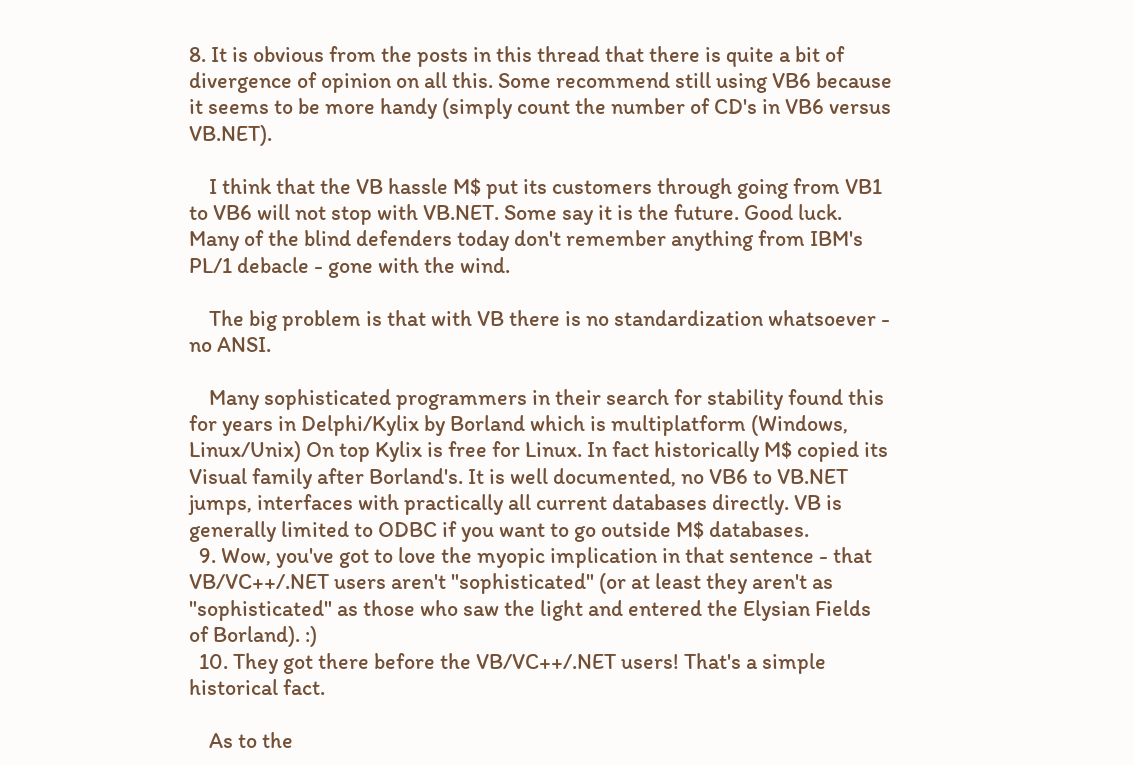8. It is obvious from the posts in this thread that there is quite a bit of divergence of opinion on all this. Some recommend still using VB6 because it seems to be more handy (simply count the number of CD's in VB6 versus VB.NET).

    I think that the VB hassle M$ put its customers through going from VB1 to VB6 will not stop with VB.NET. Some say it is the future. Good luck. Many of the blind defenders today don't remember anything from IBM's PL/1 debacle - gone with the wind.

    The big problem is that with VB there is no standardization whatsoever - no ANSI.

    Many sophisticated programmers in their search for stability found this for years in Delphi/Kylix by Borland which is multiplatform (Windows, Linux/Unix) On top Kylix is free for Linux. In fact historically M$ copied its Visual family after Borland's. It is well documented, no VB6 to VB.NET jumps, interfaces with practically all current databases directly. VB is generally limited to ODBC if you want to go outside M$ databases.
  9. Wow, you've got to love the myopic implication in that sentence - that VB/VC++/.NET users aren't "sophisticated" (or at least they aren't as "sophisticated" as those who saw the light and entered the Elysian Fields of Borland). :)
  10. They got there before the VB/VC++/.NET users! That's a simple historical fact.

    As to the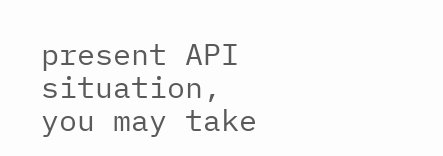present API situation, you may take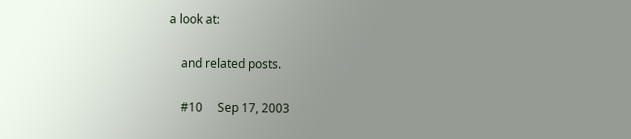a look at:

    and related posts.

    #10     Sep 17, 2003